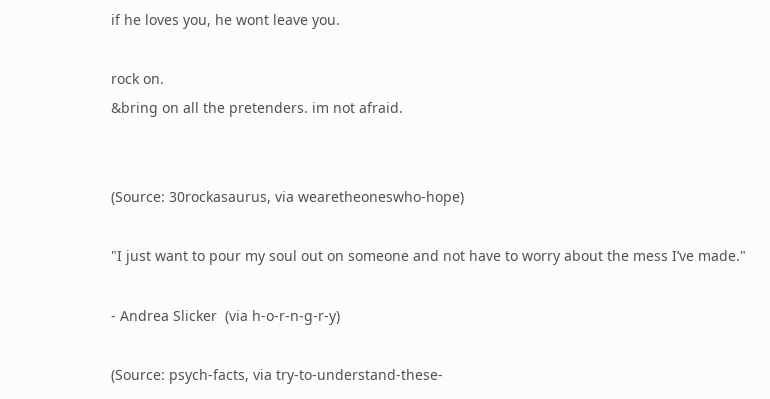if he loves you, he wont leave you.

rock on.
&bring on all the pretenders. im not afraid.


(Source: 30rockasaurus, via wearetheoneswho-hope)

"I just want to pour my soul out on someone and not have to worry about the mess I’ve made."

- Andrea Slicker  (via h-o-r-n-g-r-y)

(Source: psych-facts, via try-to-understand-these-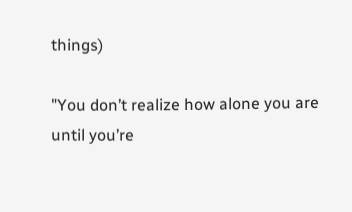things)

"You don’t realize how alone you are until you’re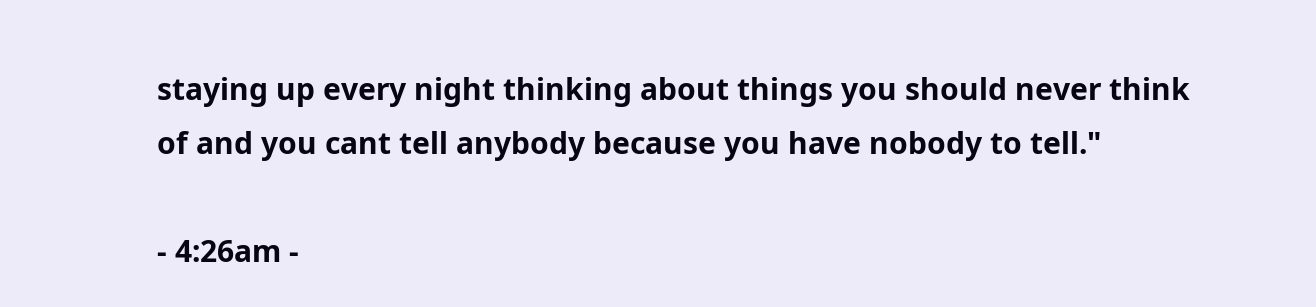staying up every night thinking about things you should never think of and you cant tell anybody because you have nobody to tell."

- 4:26am -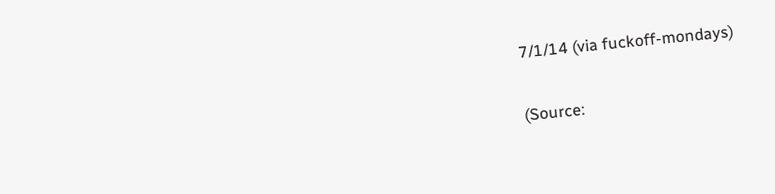7/1/14 (via fuckoff-mondays)

(Source: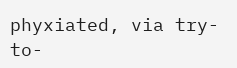phyxiated, via try-to-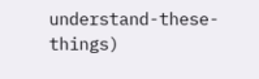understand-these-things)